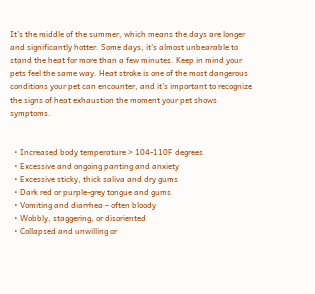It’s the middle of the summer, which means the days are longer and significantly hotter. Some days, it’s almost unbearable to stand the heat for more than a few minutes. Keep in mind your pets feel the same way. Heat stroke is one of the most dangerous conditions your pet can encounter, and it’s important to recognize the signs of heat exhaustion the moment your pet shows symptoms.


  • Increased body temperature > 104-110F degrees
  • Excessive and ongoing panting and anxiety
  • Excessive sticky, thick saliva and dry gums
  • Dark red or purple-grey tongue and gums
  • Vomiting and diarrhea – often bloody
  • Wobbly, staggering, or disoriented
  • Collapsed and unwilling or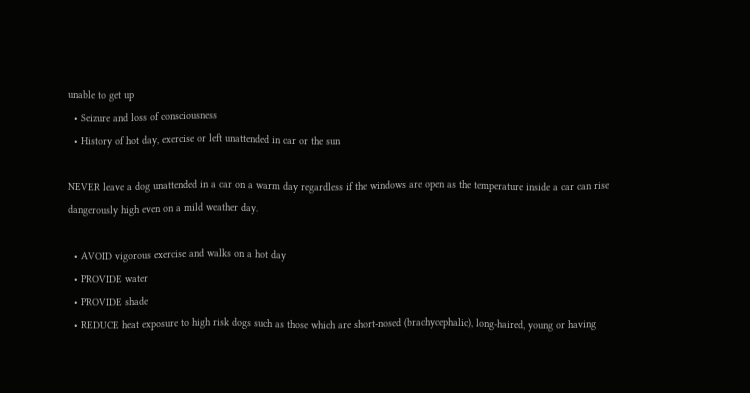unable to get up
  • Seizure and loss of consciousness
  • History of hot day, exercise or left unattended in car or the sun

NEVER leave a dog unattended in a car on a warm day regardless if the windows are open as the temperature inside a car can rise dangerously high even on a mild weather day.

  • AVOID vigorous exercise and walks on a hot day
  • PROVIDE water
  • PROVIDE shade
  • REDUCE heat exposure to high risk dogs such as those which are short-nosed (brachycephalic), long-haired, young or having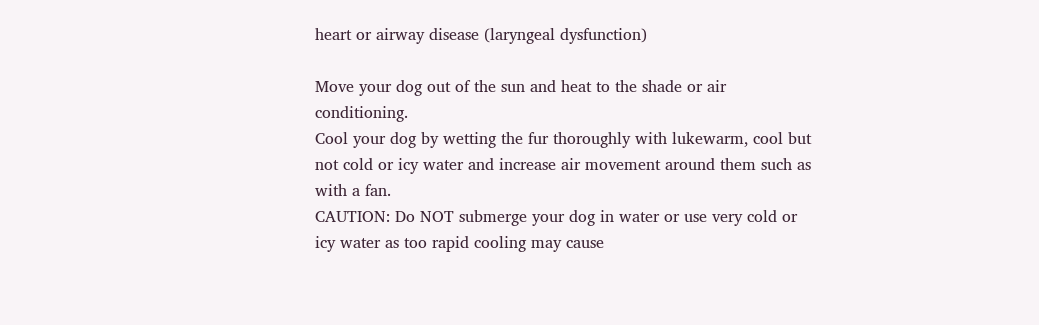heart or airway disease (laryngeal dysfunction)

Move your dog out of the sun and heat to the shade or air conditioning.
Cool your dog by wetting the fur thoroughly with lukewarm, cool but not cold or icy water and increase air movement around them such as with a fan.
CAUTION: Do NOT submerge your dog in water or use very cold or icy water as too rapid cooling may cause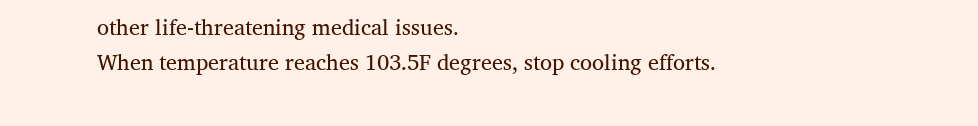other life-threatening medical issues.
When temperature reaches 103.5F degrees, stop cooling efforts.